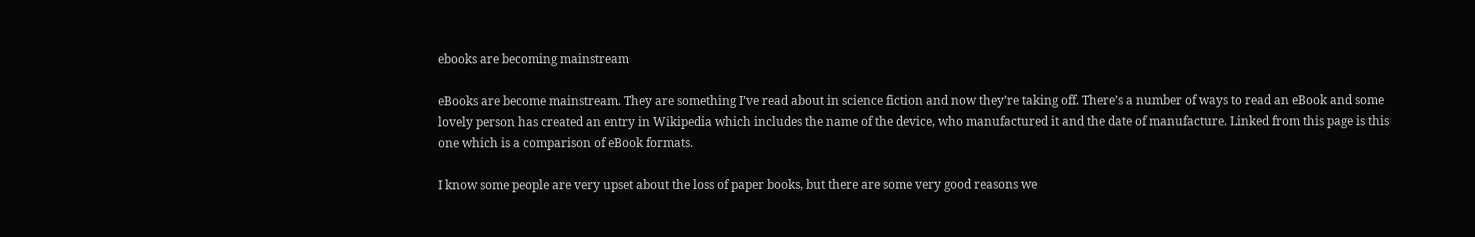ebooks are becoming mainstream

eBooks are become mainstream. They are something I’ve read about in science fiction and now they’re taking off. There’s a number of ways to read an eBook and some lovely person has created an entry in Wikipedia which includes the name of the device, who manufactured it and the date of manufacture. Linked from this page is this one which is a comparison of eBook formats.

I know some people are very upset about the loss of paper books, but there are some very good reasons we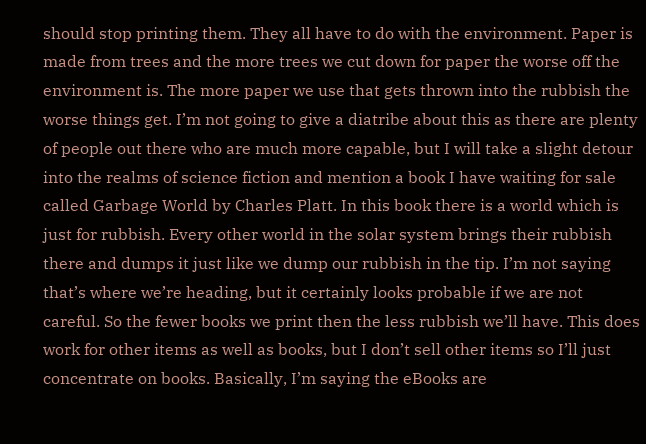should stop printing them. They all have to do with the environment. Paper is made from trees and the more trees we cut down for paper the worse off the environment is. The more paper we use that gets thrown into the rubbish the worse things get. I’m not going to give a diatribe about this as there are plenty of people out there who are much more capable, but I will take a slight detour into the realms of science fiction and mention a book I have waiting for sale called Garbage World by Charles Platt. In this book there is a world which is just for rubbish. Every other world in the solar system brings their rubbish there and dumps it just like we dump our rubbish in the tip. I’m not saying that’s where we’re heading, but it certainly looks probable if we are not careful. So the fewer books we print then the less rubbish we’ll have. This does work for other items as well as books, but I don’t sell other items so I’ll just concentrate on books. Basically, I’m saying the eBooks are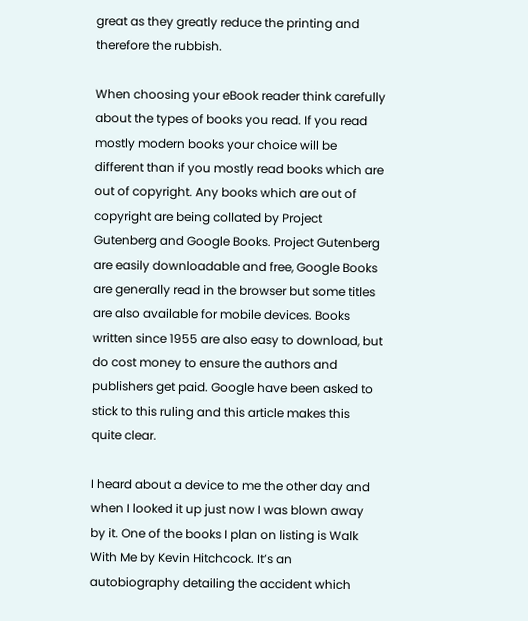great as they greatly reduce the printing and therefore the rubbish.

When choosing your eBook reader think carefully about the types of books you read. If you read mostly modern books your choice will be different than if you mostly read books which are out of copyright. Any books which are out of copyright are being collated by Project Gutenberg and Google Books. Project Gutenberg are easily downloadable and free, Google Books are generally read in the browser but some titles are also available for mobile devices. Books written since 1955 are also easy to download, but do cost money to ensure the authors and publishers get paid. Google have been asked to stick to this ruling and this article makes this quite clear.

I heard about a device to me the other day and when I looked it up just now I was blown away by it. One of the books I plan on listing is Walk With Me by Kevin Hitchcock. It’s an autobiography detailing the accident which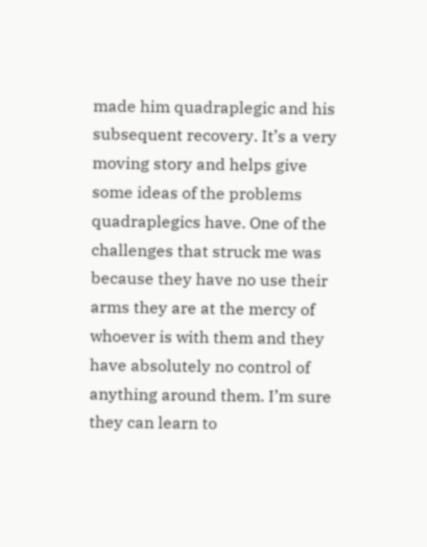made him quadraplegic and his subsequent recovery. It’s a very moving story and helps give some ideas of the problems quadraplegics have. One of the challenges that struck me was because they have no use their arms they are at the mercy of whoever is with them and they have absolutely no control of anything around them. I’m sure they can learn to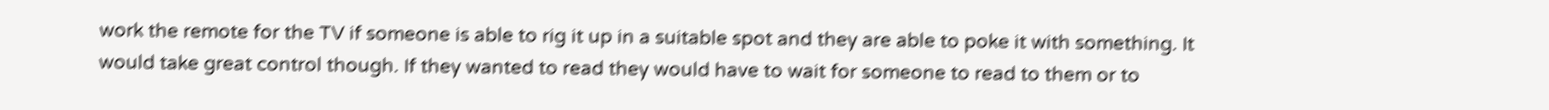work the remote for the TV if someone is able to rig it up in a suitable spot and they are able to poke it with something. It would take great control though. If they wanted to read they would have to wait for someone to read to them or to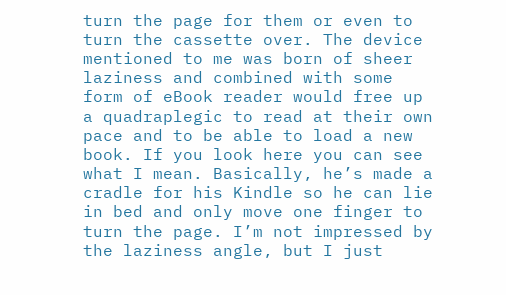turn the page for them or even to turn the cassette over. The device mentioned to me was born of sheer laziness and combined with some form of eBook reader would free up a quadraplegic to read at their own pace and to be able to load a new book. If you look here you can see what I mean. Basically, he’s made a cradle for his Kindle so he can lie in bed and only move one finger to turn the page. I’m not impressed by the laziness angle, but I just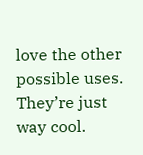love the other possible uses. They’re just way cool.